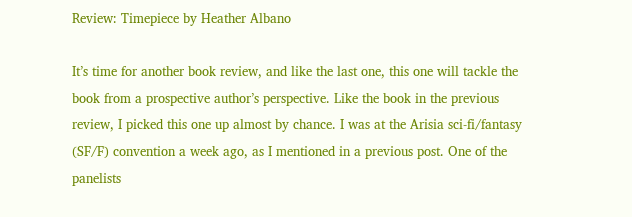Review: Timepiece by Heather Albano

It’s time for another book review, and like the last one, this one will tackle the book from a prospective author’s perspective. Like the book in the previous review, I picked this one up almost by chance. I was at the Arisia sci-fi/fantasy (SF/F) convention a week ago, as I mentioned in a previous post. One of the panelists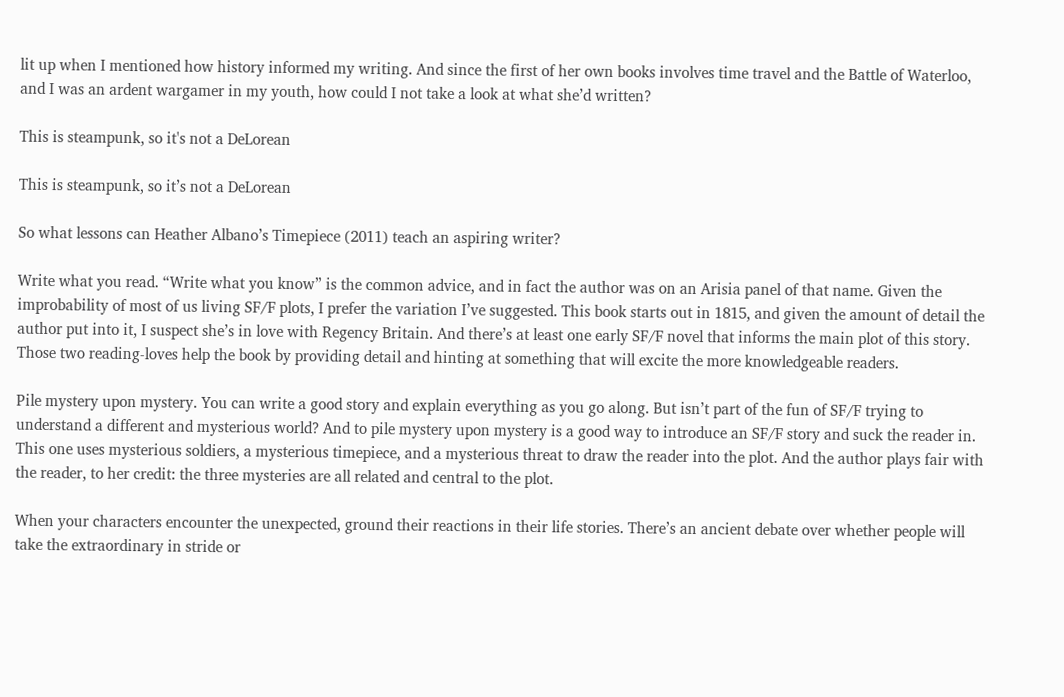lit up when I mentioned how history informed my writing. And since the first of her own books involves time travel and the Battle of Waterloo, and I was an ardent wargamer in my youth, how could I not take a look at what she’d written?

This is steampunk, so it's not a DeLorean

This is steampunk, so it’s not a DeLorean

So what lessons can Heather Albano’s Timepiece (2011) teach an aspiring writer?

Write what you read. “Write what you know” is the common advice, and in fact the author was on an Arisia panel of that name. Given the improbability of most of us living SF/F plots, I prefer the variation I’ve suggested. This book starts out in 1815, and given the amount of detail the author put into it, I suspect she’s in love with Regency Britain. And there’s at least one early SF/F novel that informs the main plot of this story. Those two reading-loves help the book by providing detail and hinting at something that will excite the more knowledgeable readers.

Pile mystery upon mystery. You can write a good story and explain everything as you go along. But isn’t part of the fun of SF/F trying to understand a different and mysterious world? And to pile mystery upon mystery is a good way to introduce an SF/F story and suck the reader in. This one uses mysterious soldiers, a mysterious timepiece, and a mysterious threat to draw the reader into the plot. And the author plays fair with the reader, to her credit: the three mysteries are all related and central to the plot.

When your characters encounter the unexpected, ground their reactions in their life stories. There’s an ancient debate over whether people will take the extraordinary in stride or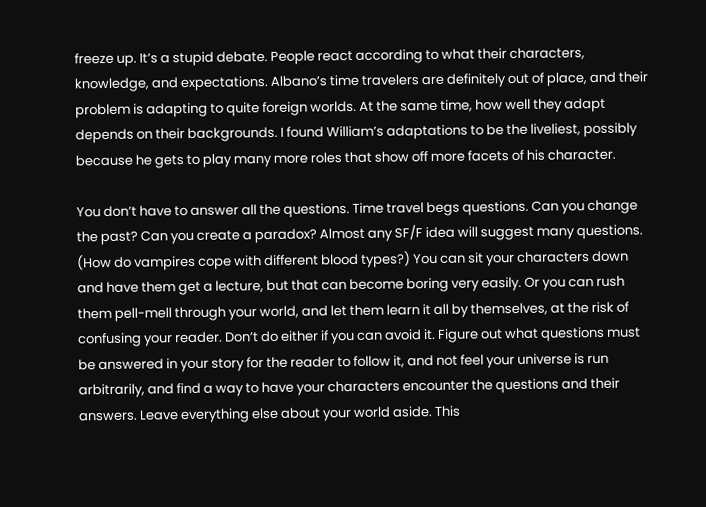freeze up. It’s a stupid debate. People react according to what their characters, knowledge, and expectations. Albano’s time travelers are definitely out of place, and their problem is adapting to quite foreign worlds. At the same time, how well they adapt depends on their backgrounds. I found William’s adaptations to be the liveliest, possibly because he gets to play many more roles that show off more facets of his character.

You don’t have to answer all the questions. Time travel begs questions. Can you change the past? Can you create a paradox? Almost any SF/F idea will suggest many questions. (How do vampires cope with different blood types?) You can sit your characters down and have them get a lecture, but that can become boring very easily. Or you can rush them pell-mell through your world, and let them learn it all by themselves, at the risk of confusing your reader. Don’t do either if you can avoid it. Figure out what questions must be answered in your story for the reader to follow it, and not feel your universe is run arbitrarily, and find a way to have your characters encounter the questions and their answers. Leave everything else about your world aside. This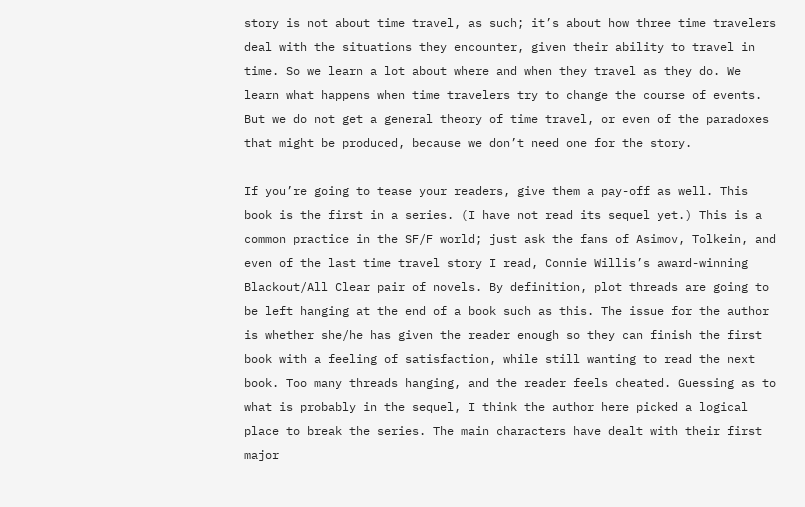story is not about time travel, as such; it’s about how three time travelers deal with the situations they encounter, given their ability to travel in time. So we learn a lot about where and when they travel as they do. We learn what happens when time travelers try to change the course of events. But we do not get a general theory of time travel, or even of the paradoxes that might be produced, because we don’t need one for the story.

If you’re going to tease your readers, give them a pay-off as well. This book is the first in a series. (I have not read its sequel yet.) This is a common practice in the SF/F world; just ask the fans of Asimov, Tolkein, and even of the last time travel story I read, Connie Willis’s award-winning Blackout/All Clear pair of novels. By definition, plot threads are going to be left hanging at the end of a book such as this. The issue for the author is whether she/he has given the reader enough so they can finish the first book with a feeling of satisfaction, while still wanting to read the next book. Too many threads hanging, and the reader feels cheated. Guessing as to what is probably in the sequel, I think the author here picked a logical place to break the series. The main characters have dealt with their first major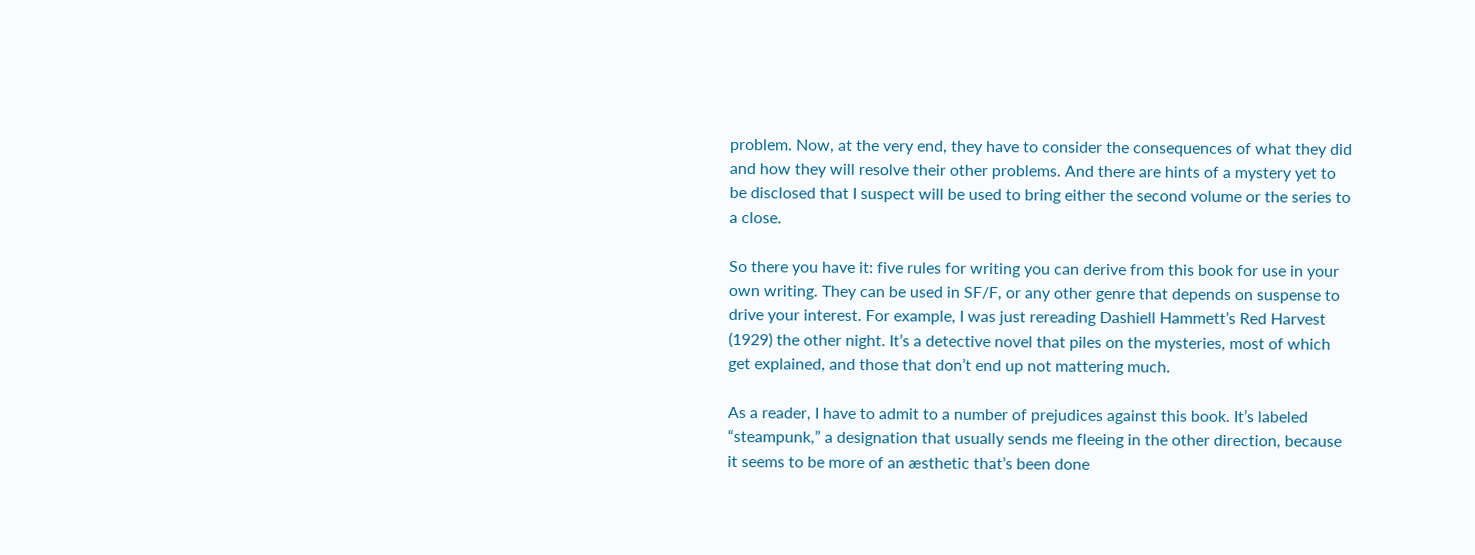problem. Now, at the very end, they have to consider the consequences of what they did and how they will resolve their other problems. And there are hints of a mystery yet to be disclosed that I suspect will be used to bring either the second volume or the series to a close.

So there you have it: five rules for writing you can derive from this book for use in your own writing. They can be used in SF/F, or any other genre that depends on suspense to drive your interest. For example, I was just rereading Dashiell Hammett’s Red Harvest (1929) the other night. It’s a detective novel that piles on the mysteries, most of which get explained, and those that don’t end up not mattering much.

As a reader, I have to admit to a number of prejudices against this book. It’s labeled “steampunk,” a designation that usually sends me fleeing in the other direction, because it seems to be more of an æsthetic that’s been done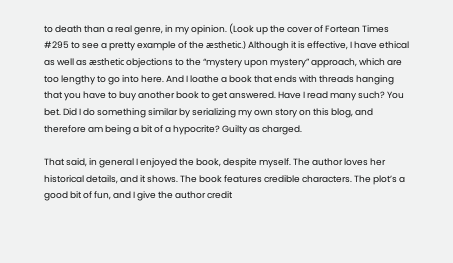to death than a real genre, in my opinion. (Look up the cover of Fortean Times #295 to see a pretty example of the æsthetic.) Although it is effective, I have ethical as well as æsthetic objections to the “mystery upon mystery” approach, which are too lengthy to go into here. And I loathe a book that ends with threads hanging that you have to buy another book to get answered. Have I read many such? You bet. Did I do something similar by serializing my own story on this blog, and therefore am being a bit of a hypocrite? Guilty as charged.

That said, in general I enjoyed the book, despite myself. The author loves her historical details, and it shows. The book features credible characters. The plot’s a good bit of fun, and I give the author credit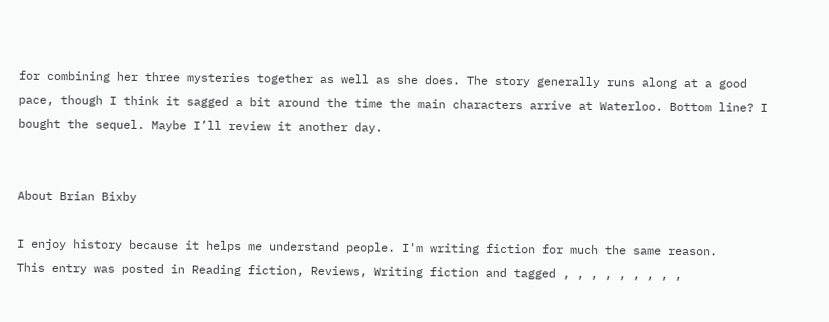for combining her three mysteries together as well as she does. The story generally runs along at a good pace, though I think it sagged a bit around the time the main characters arrive at Waterloo. Bottom line? I bought the sequel. Maybe I’ll review it another day.


About Brian Bixby

I enjoy history because it helps me understand people. I'm writing fiction for much the same reason.
This entry was posted in Reading fiction, Reviews, Writing fiction and tagged , , , , , , , , ,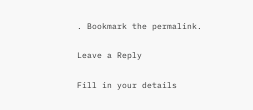. Bookmark the permalink.

Leave a Reply

Fill in your details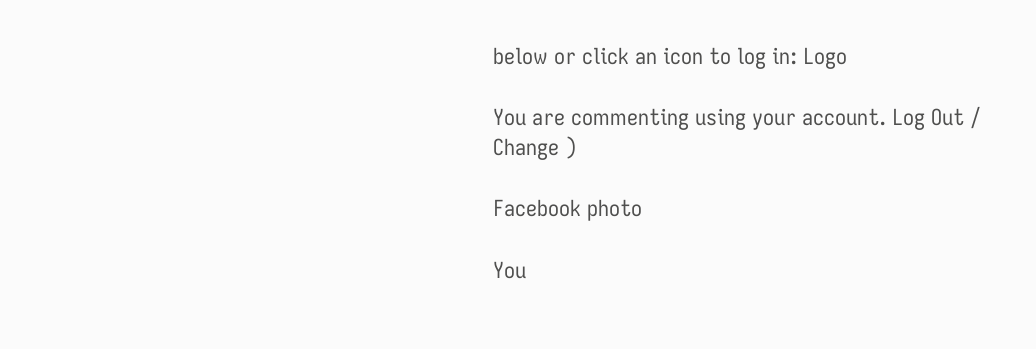below or click an icon to log in: Logo

You are commenting using your account. Log Out /  Change )

Facebook photo

You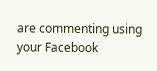are commenting using your Facebook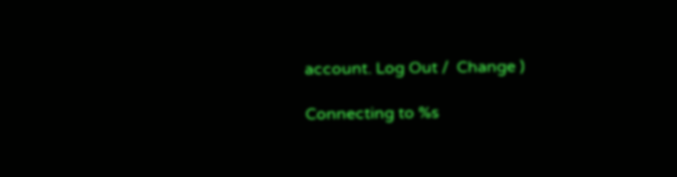account. Log Out /  Change )

Connecting to %s